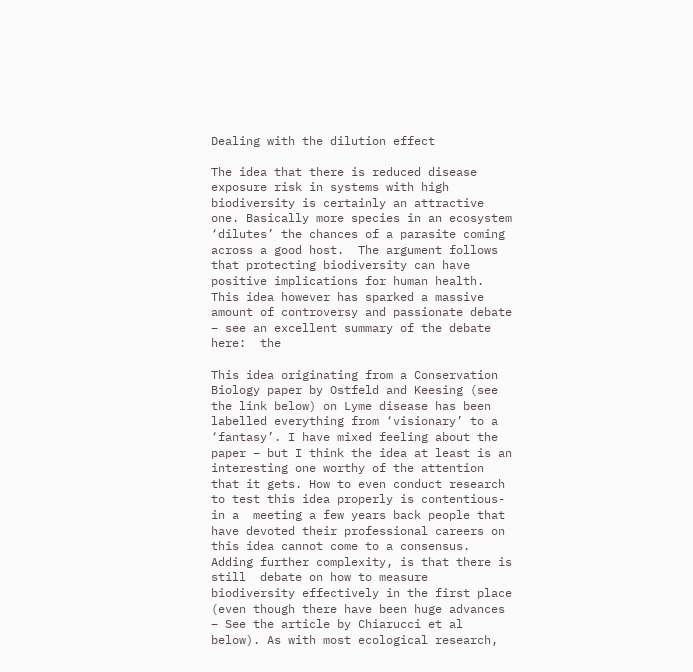Dealing with the dilution effect

The idea that there is reduced disease exposure risk in systems with high biodiversity is certainly an attractive one. Basically more species in an ecosystem ‘dilutes’ the chances of a parasite coming across a good host.  The argument follows that protecting biodiversity can have positive implications for human health. This idea however has sparked a massive amount of controversy and passionate debate  – see an excellent summary of the debate here:  the

This idea originating from a Conservation Biology paper by Ostfeld and Keesing (see the link below) on Lyme disease has been labelled everything from ‘visionary’ to a ‘fantasy’. I have mixed feeling about the paper – but I think the idea at least is an interesting one worthy of the attention that it gets. How to even conduct research to test this idea properly is contentious- in a  meeting a few years back people that have devoted their professional careers on this idea cannot come to a consensus. Adding further complexity, is that there is still  debate on how to measure biodiversity effectively in the first place (even though there have been huge advances  – See the article by Chiarucci et al below). As with most ecological research,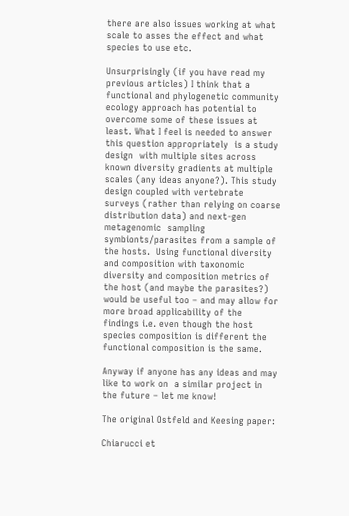there are also issues working at what scale to asses the effect and what species to use etc.

Unsurprisingly (if you have read my previous articles) I think that a functional and phylogenetic community ecology approach has potential to overcome some of these issues at least. What I feel is needed to answer this question appropriately  is a study design  with multiple sites across known diversity gradients at multiple scales (any ideas anyone?). This study design coupled with vertebrate surveys (rather than relying on coarse distribution data) and next-gen metagenomic  sampling symbionts/parasites from a sample of the hosts.  Using functional diversity and composition with taxonomic diversity and composition metrics of the host (and maybe the parasites?) would be useful too – and may allow for more broad applicability of the findings i.e. even though the host species composition is different the functional composition is the same.

Anyway if anyone has any ideas and may like to work on  a similar project in the future – let me know!

The original Ostfeld and Keesing paper:

Chiarucci et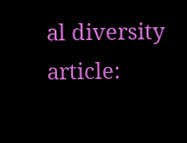al diversity article: